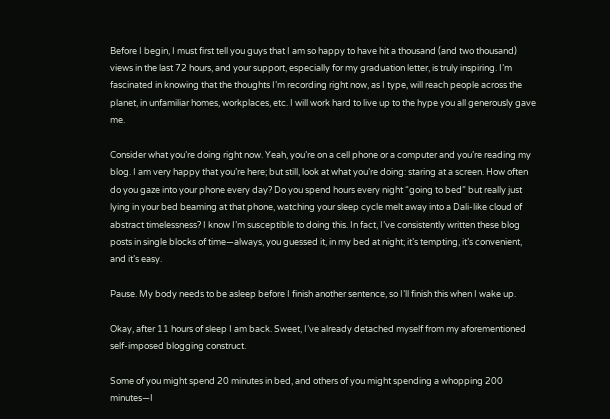Before I begin, I must first tell you guys that I am so happy to have hit a thousand (and two thousand) views in the last 72 hours, and your support, especially for my graduation letter, is truly inspiring. I’m fascinated in knowing that the thoughts I’m recording right now, as I type, will reach people across the planet, in unfamiliar homes, workplaces, etc. I will work hard to live up to the hype you all generously gave me.

Consider what you’re doing right now. Yeah, you’re on a cell phone or a computer and you’re reading my blog. I am very happy that you’re here; but still, look at what you’re doing: staring at a screen. How often do you gaze into your phone every day? Do you spend hours every night “going to bed” but really just lying in your bed beaming at that phone, watching your sleep cycle melt away into a Dali-like cloud of abstract timelessness? I know I’m susceptible to doing this. In fact, I’ve consistently written these blog posts in single blocks of time—always, you guessed it, in my bed at night; it’s tempting, it’s convenient, and it’s easy.

Pause. My body needs to be asleep before I finish another sentence, so I’ll finish this when I wake up.

Okay, after 11 hours of sleep I am back. Sweet, I’ve already detached myself from my aforementioned self-imposed blogging construct.

Some of you might spend 20 minutes in bed, and others of you might spending a whopping 200 minutes—I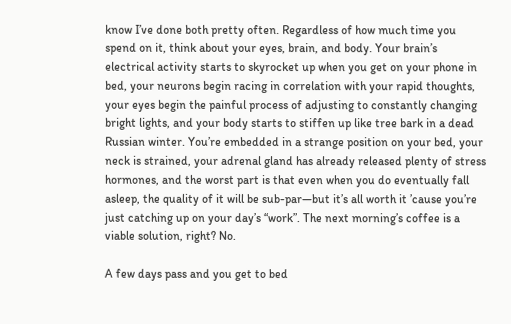know I’ve done both pretty often. Regardless of how much time you spend on it, think about your eyes, brain, and body. Your brain’s electrical activity starts to skyrocket up when you get on your phone in bed, your neurons begin racing in correlation with your rapid thoughts, your eyes begin the painful process of adjusting to constantly changing bright lights, and your body starts to stiffen up like tree bark in a dead Russian winter. You’re embedded in a strange position on your bed, your neck is strained, your adrenal gland has already released plenty of stress hormones, and the worst part is that even when you do eventually fall asleep, the quality of it will be sub-par—but it’s all worth it ’cause you’re just catching up on your day’s “work”. The next morning’s coffee is a viable solution, right? No.

A few days pass and you get to bed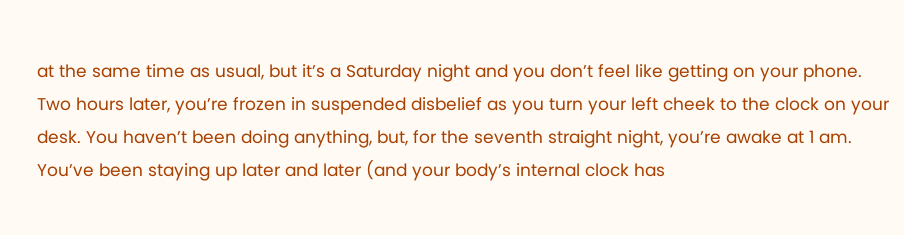at the same time as usual, but it’s a Saturday night and you don’t feel like getting on your phone. Two hours later, you’re frozen in suspended disbelief as you turn your left cheek to the clock on your desk. You haven’t been doing anything, but, for the seventh straight night, you’re awake at 1 am. You’ve been staying up later and later (and your body’s internal clock has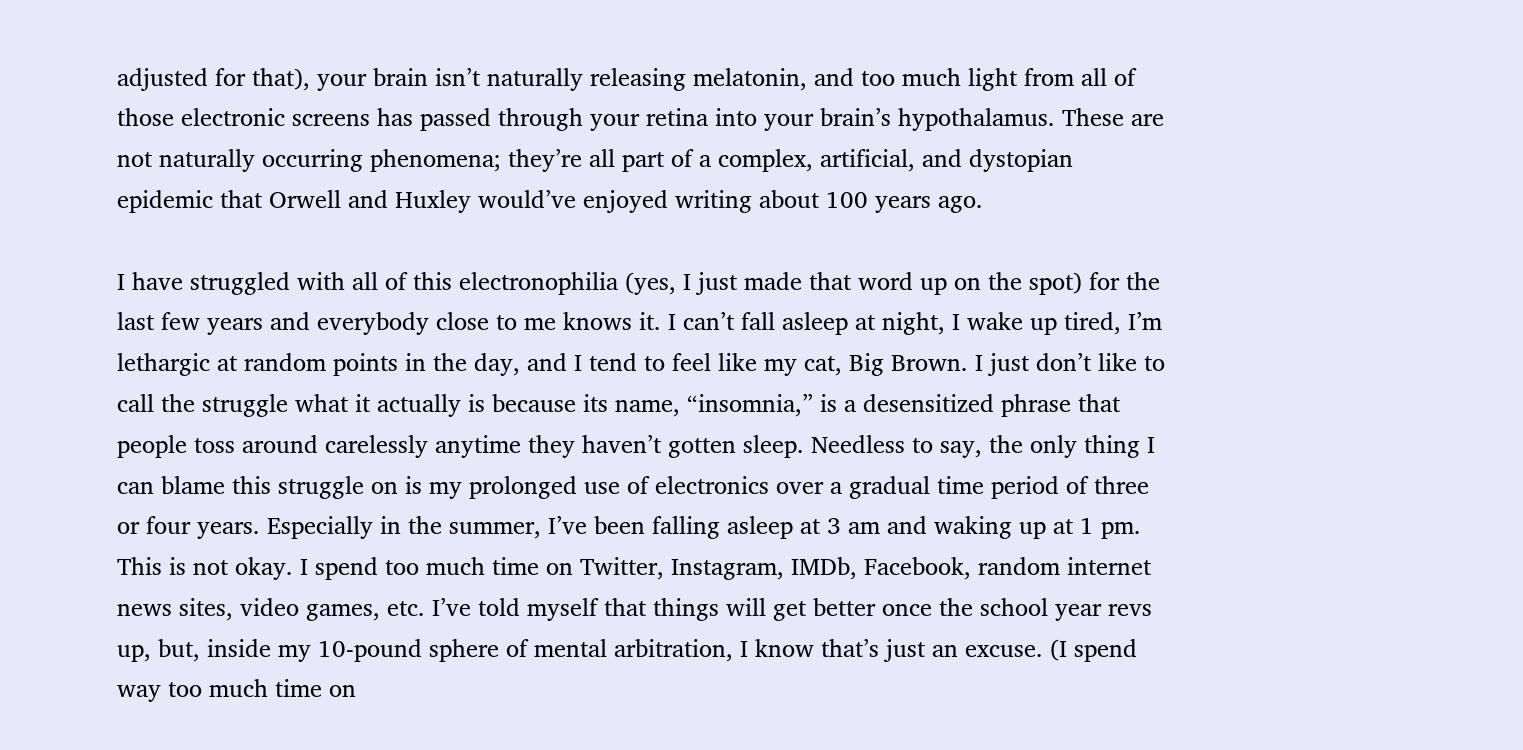adjusted for that), your brain isn’t naturally releasing melatonin, and too much light from all of those electronic screens has passed through your retina into your brain’s hypothalamus. These are not naturally occurring phenomena; they’re all part of a complex, artificial, and dystopian epidemic that Orwell and Huxley would’ve enjoyed writing about 100 years ago.

I have struggled with all of this electronophilia (yes, I just made that word up on the spot) for the last few years and everybody close to me knows it. I can’t fall asleep at night, I wake up tired, I’m lethargic at random points in the day, and I tend to feel like my cat, Big Brown. I just don’t like to call the struggle what it actually is because its name, “insomnia,” is a desensitized phrase that people toss around carelessly anytime they haven’t gotten sleep. Needless to say, the only thing I can blame this struggle on is my prolonged use of electronics over a gradual time period of three or four years. Especially in the summer, I’ve been falling asleep at 3 am and waking up at 1 pm. This is not okay. I spend too much time on Twitter, Instagram, IMDb, Facebook, random internet news sites, video games, etc. I’ve told myself that things will get better once the school year revs up, but, inside my 10-pound sphere of mental arbitration, I know that’s just an excuse. (I spend way too much time on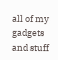all of my gadgets and stuff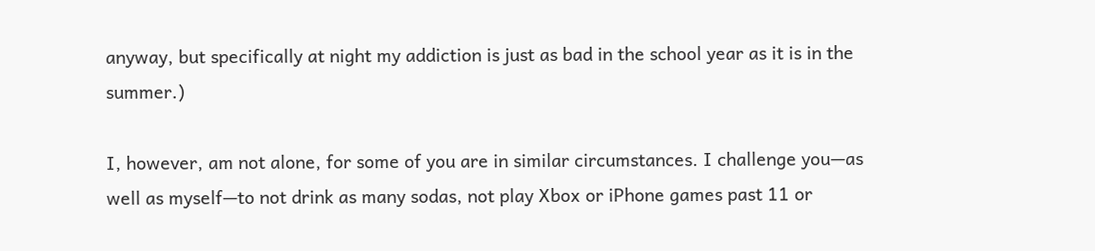anyway, but specifically at night my addiction is just as bad in the school year as it is in the summer.)

I, however, am not alone, for some of you are in similar circumstances. I challenge you—as well as myself—to not drink as many sodas, not play Xbox or iPhone games past 11 or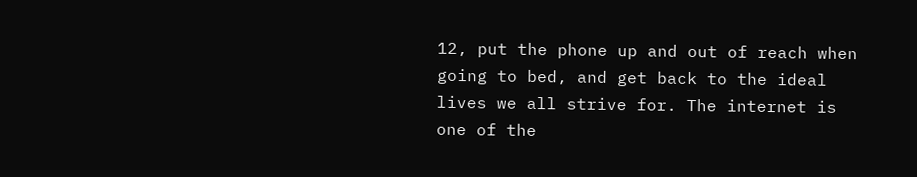12, put the phone up and out of reach when going to bed, and get back to the ideal lives we all strive for. The internet is one of the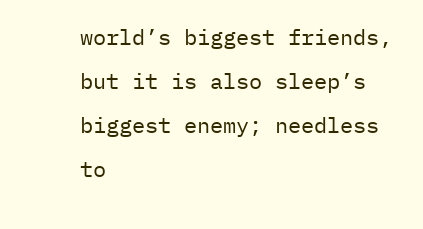world’s biggest friends, but it is also sleep’s biggest enemy; needless to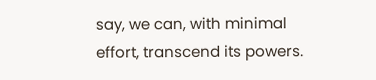say, we can, with minimal effort, transcend its powers.